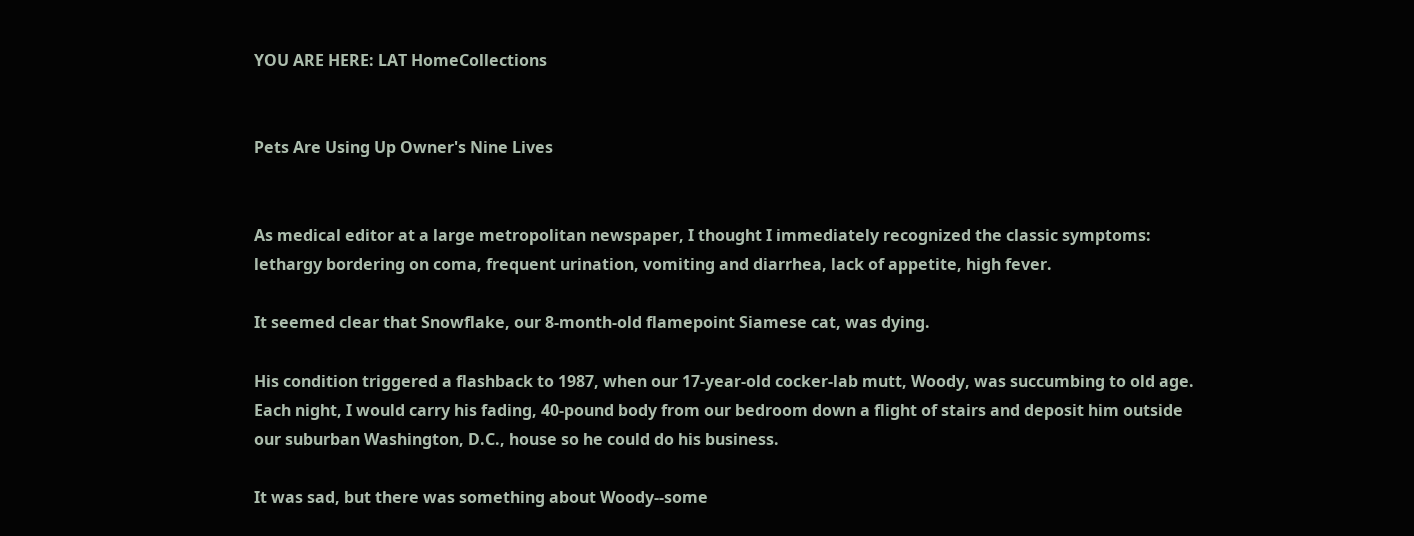YOU ARE HERE: LAT HomeCollections


Pets Are Using Up Owner's Nine Lives


As medical editor at a large metropolitan newspaper, I thought I immediately recognized the classic symptoms: lethargy bordering on coma, frequent urination, vomiting and diarrhea, lack of appetite, high fever.

It seemed clear that Snowflake, our 8-month-old flamepoint Siamese cat, was dying.

His condition triggered a flashback to 1987, when our 17-year-old cocker-lab mutt, Woody, was succumbing to old age. Each night, I would carry his fading, 40-pound body from our bedroom down a flight of stairs and deposit him outside our suburban Washington, D.C., house so he could do his business.

It was sad, but there was something about Woody--some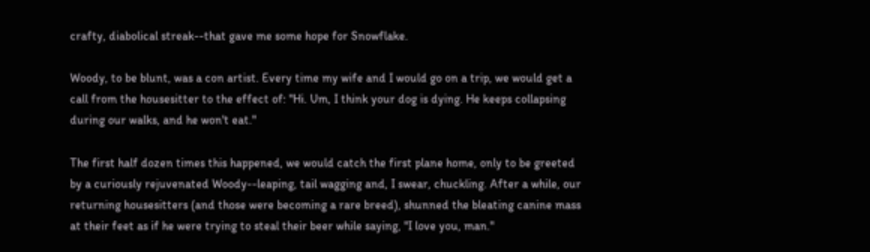crafty, diabolical streak--that gave me some hope for Snowflake.

Woody, to be blunt, was a con artist. Every time my wife and I would go on a trip, we would get a call from the housesitter to the effect of: "Hi. Um, I think your dog is dying. He keeps collapsing during our walks, and he won't eat."

The first half dozen times this happened, we would catch the first plane home, only to be greeted by a curiously rejuvenated Woody--leaping, tail wagging and, I swear, chuckling. After a while, our returning housesitters (and those were becoming a rare breed), shunned the bleating canine mass at their feet as if he were trying to steal their beer while saying, "I love you, man."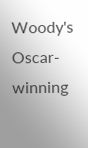Woody's Oscar-winning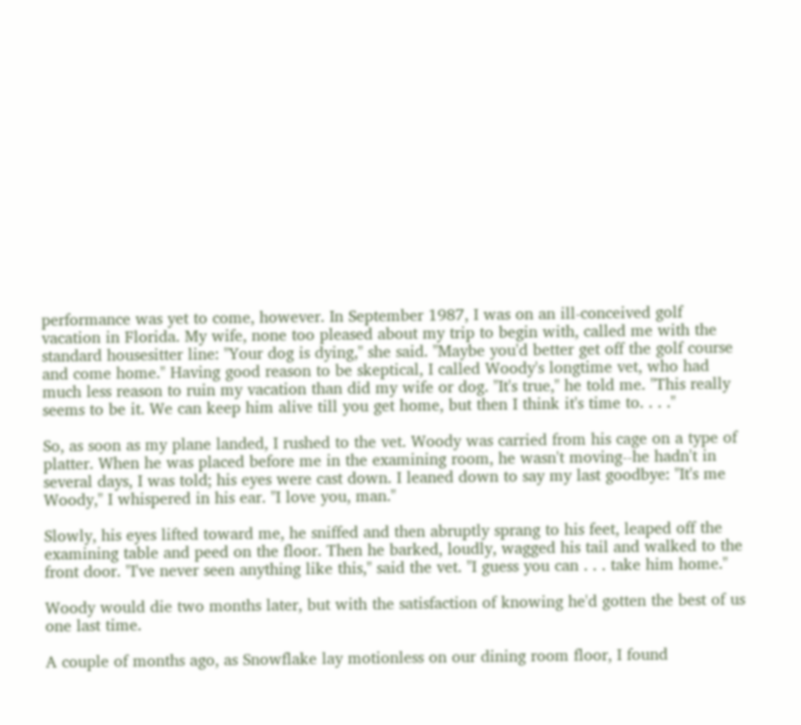performance was yet to come, however. In September 1987, I was on an ill-conceived golf vacation in Florida. My wife, none too pleased about my trip to begin with, called me with the standard housesitter line: "Your dog is dying," she said. "Maybe you'd better get off the golf course and come home." Having good reason to be skeptical, I called Woody's longtime vet, who had much less reason to ruin my vacation than did my wife or dog. "It's true," he told me. "This really seems to be it. We can keep him alive till you get home, but then I think it's time to. . . ."

So, as soon as my plane landed, I rushed to the vet. Woody was carried from his cage on a type of platter. When he was placed before me in the examining room, he wasn't moving--he hadn't in several days, I was told; his eyes were cast down. I leaned down to say my last goodbye: "It's me Woody," I whispered in his ear. "I love you, man."

Slowly, his eyes lifted toward me, he sniffed and then abruptly sprang to his feet, leaped off the examining table and peed on the floor. Then he barked, loudly, wagged his tail and walked to the front door. "I've never seen anything like this," said the vet. "I guess you can . . . take him home."

Woody would die two months later, but with the satisfaction of knowing he'd gotten the best of us one last time.

A couple of months ago, as Snowflake lay motionless on our dining room floor, I found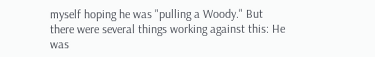myself hoping he was "pulling a Woody." But there were several things working against this: He was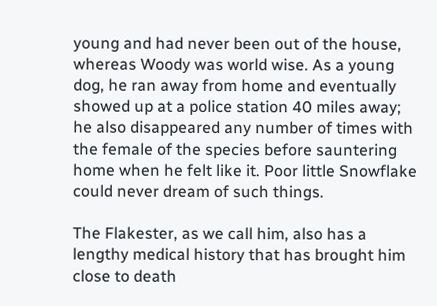young and had never been out of the house, whereas Woody was world wise. As a young dog, he ran away from home and eventually showed up at a police station 40 miles away; he also disappeared any number of times with the female of the species before sauntering home when he felt like it. Poor little Snowflake could never dream of such things.

The Flakester, as we call him, also has a lengthy medical history that has brought him close to death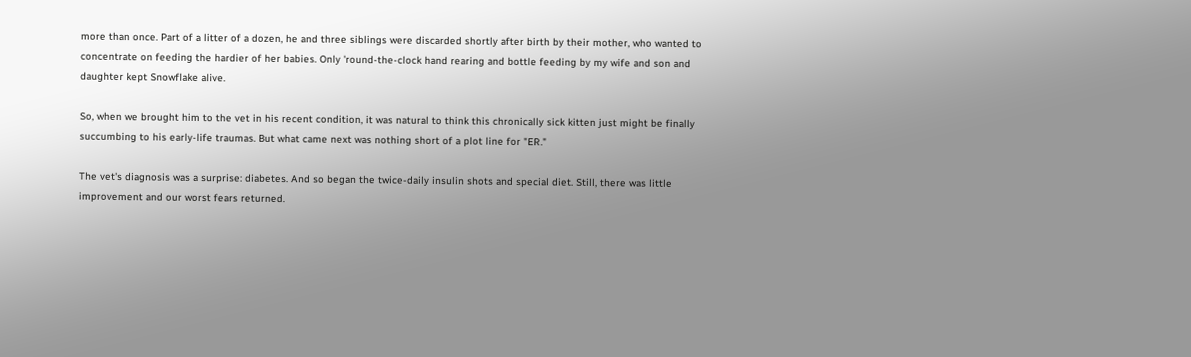more than once. Part of a litter of a dozen, he and three siblings were discarded shortly after birth by their mother, who wanted to concentrate on feeding the hardier of her babies. Only 'round-the-clock hand rearing and bottle feeding by my wife and son and daughter kept Snowflake alive.

So, when we brought him to the vet in his recent condition, it was natural to think this chronically sick kitten just might be finally succumbing to his early-life traumas. But what came next was nothing short of a plot line for "ER."

The vet's diagnosis was a surprise: diabetes. And so began the twice-daily insulin shots and special diet. Still, there was little improvement and our worst fears returned.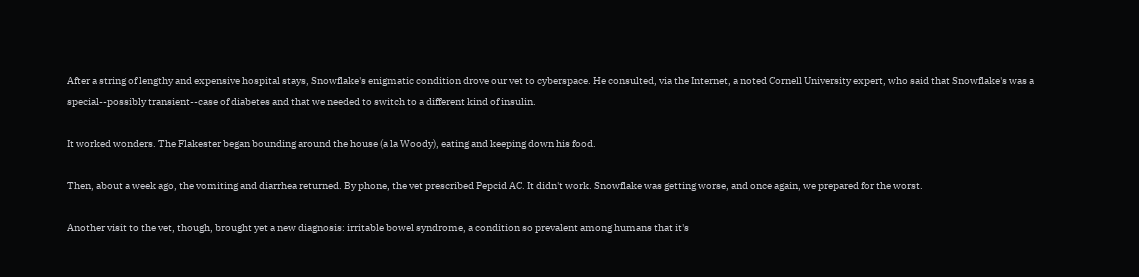After a string of lengthy and expensive hospital stays, Snowflake's enigmatic condition drove our vet to cyberspace. He consulted, via the Internet, a noted Cornell University expert, who said that Snowflake's was a special--possibly transient--case of diabetes and that we needed to switch to a different kind of insulin.

It worked wonders. The Flakester began bounding around the house (a la Woody), eating and keeping down his food.

Then, about a week ago, the vomiting and diarrhea returned. By phone, the vet prescribed Pepcid AC. It didn't work. Snowflake was getting worse, and once again, we prepared for the worst.

Another visit to the vet, though, brought yet a new diagnosis: irritable bowel syndrome, a condition so prevalent among humans that it's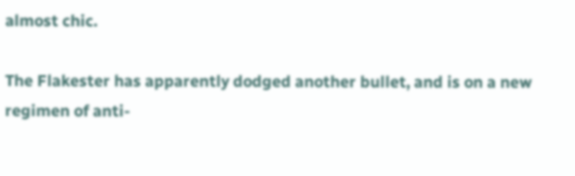almost chic.

The Flakester has apparently dodged another bullet, and is on a new regimen of anti-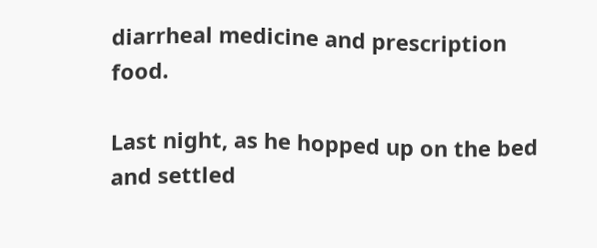diarrheal medicine and prescription food.

Last night, as he hopped up on the bed and settled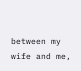between my wife and me,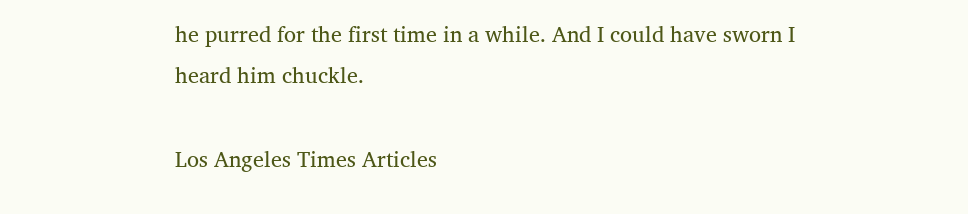he purred for the first time in a while. And I could have sworn I heard him chuckle.

Los Angeles Times Articles